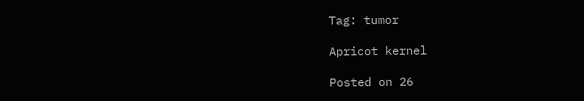Tag: tumor

Apricot kernel

Posted on 26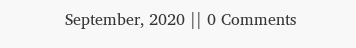September, 2020 || 0 Comments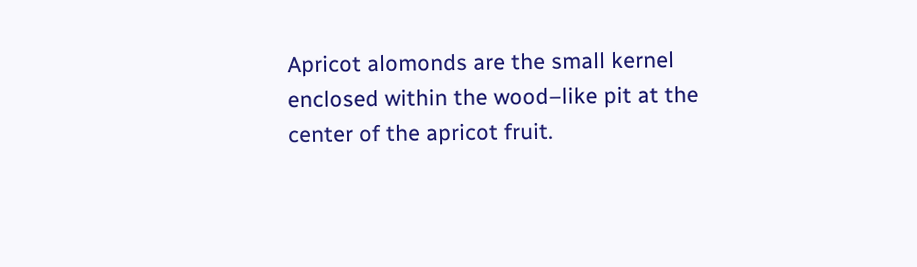Apricot alomonds are the small kernel enclosed within the wood–like pit at the center of the apricot fruit.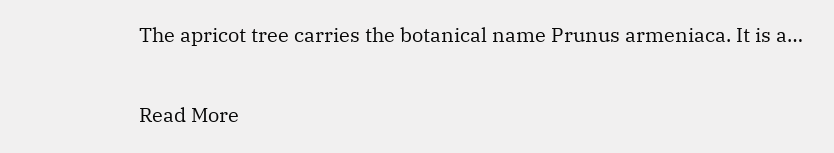The apricot tree carries the botanical name Prunus armeniaca. It is a…

Read More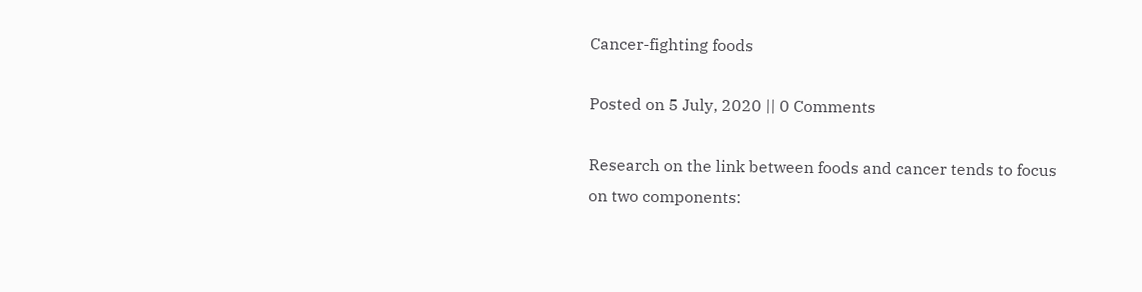Cancer-fighting foods

Posted on 5 July, 2020 || 0 Comments

Research on the link between foods and cancer tends to focus on two components: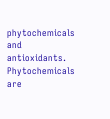phytochemicals and antioxidants. Phytochemicals are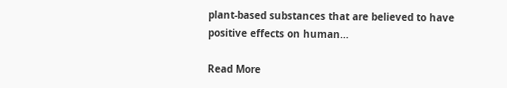plant-based substances that are believed to have positive effects on human…

Read More